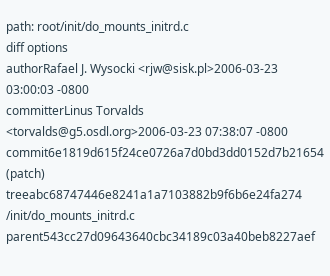path: root/init/do_mounts_initrd.c
diff options
authorRafael J. Wysocki <rjw@sisk.pl>2006-03-23 03:00:03 -0800
committerLinus Torvalds <torvalds@g5.osdl.org>2006-03-23 07:38:07 -0800
commit6e1819d615f24ce0726a7d0bd3dd0152d7b21654 (patch)
treeabc68747446e8241a1a7103882b9f6b6e24fa274 /init/do_mounts_initrd.c
parent543cc27d09643640cbc34189c03a40beb8227aef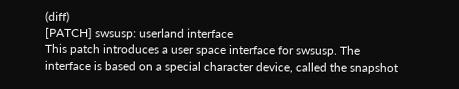(diff)
[PATCH] swsusp: userland interface
This patch introduces a user space interface for swsusp. The interface is based on a special character device, called the snapshot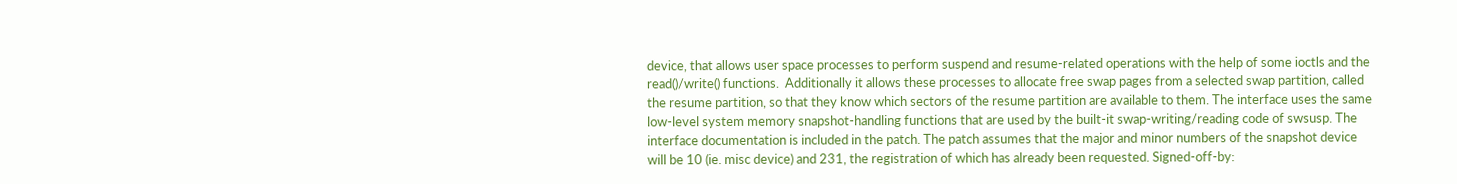device, that allows user space processes to perform suspend and resume-related operations with the help of some ioctls and the read()/write() functions.  Additionally it allows these processes to allocate free swap pages from a selected swap partition, called the resume partition, so that they know which sectors of the resume partition are available to them. The interface uses the same low-level system memory snapshot-handling functions that are used by the built-it swap-writing/reading code of swsusp. The interface documentation is included in the patch. The patch assumes that the major and minor numbers of the snapshot device will be 10 (ie. misc device) and 231, the registration of which has already been requested. Signed-off-by: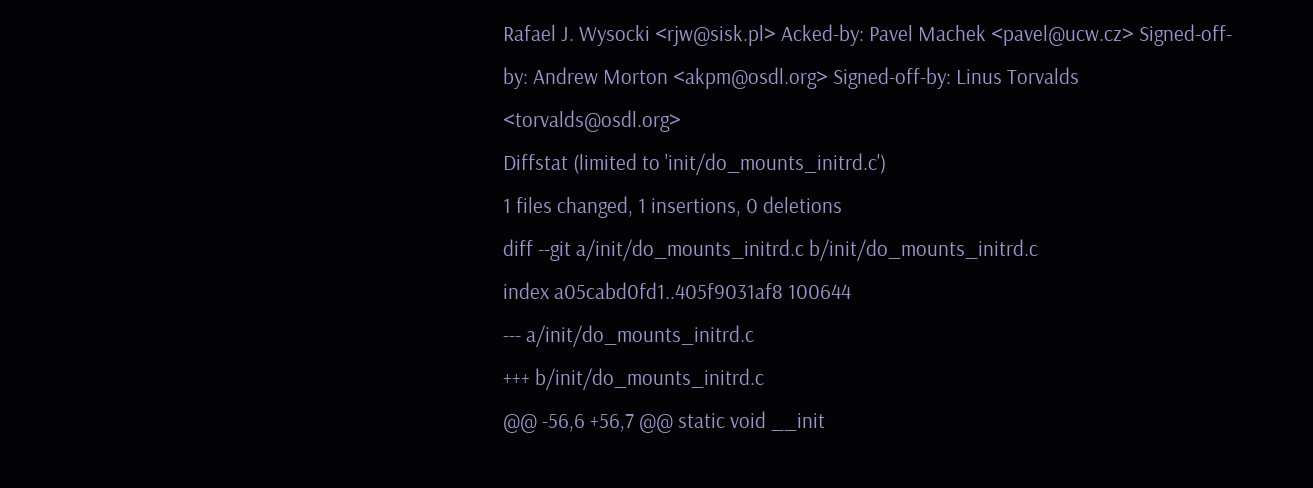Rafael J. Wysocki <rjw@sisk.pl> Acked-by: Pavel Machek <pavel@ucw.cz> Signed-off-by: Andrew Morton <akpm@osdl.org> Signed-off-by: Linus Torvalds <torvalds@osdl.org>
Diffstat (limited to 'init/do_mounts_initrd.c')
1 files changed, 1 insertions, 0 deletions
diff --git a/init/do_mounts_initrd.c b/init/do_mounts_initrd.c
index a05cabd0fd1..405f9031af8 100644
--- a/init/do_mounts_initrd.c
+++ b/init/do_mounts_initrd.c
@@ -56,6 +56,7 @@ static void __init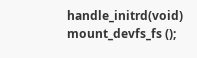handle_initrd(void)
mount_devfs_fs ();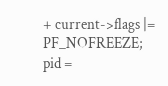+ current->flags |= PF_NOFREEZE;
pid =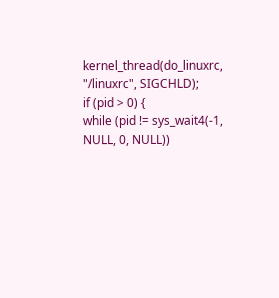kernel_thread(do_linuxrc, "/linuxrc", SIGCHLD);
if (pid > 0) {
while (pid != sys_wait4(-1, NULL, 0, NULL))